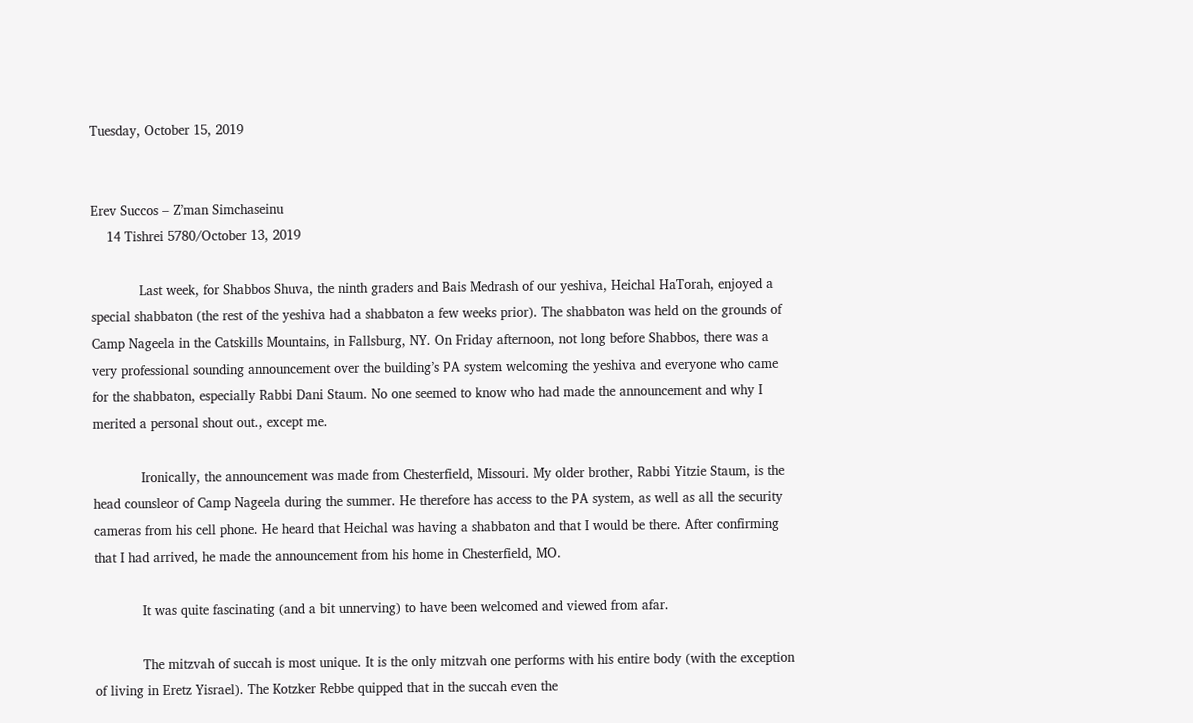Tuesday, October 15, 2019


Erev Succos – Z’man Simchaseinu
    14 Tishrei 5780/October 13, 2019

            Last week, for Shabbos Shuva, the ninth graders and Bais Medrash of our yeshiva, Heichal HaTorah, enjoyed a special shabbaton (the rest of the yeshiva had a shabbaton a few weeks prior). The shabbaton was held on the grounds of Camp Nageela in the Catskills Mountains, in Fallsburg, NY. On Friday afternoon, not long before Shabbos, there was a very professional sounding announcement over the building’s PA system welcoming the yeshiva and everyone who came for the shabbaton, especially Rabbi Dani Staum. No one seemed to know who had made the announcement and why I merited a personal shout out., except me.

            Ironically, the announcement was made from Chesterfield, Missouri. My older brother, Rabbi Yitzie Staum, is the head counsleor of Camp Nageela during the summer. He therefore has access to the PA system, as well as all the security cameras from his cell phone. He heard that Heichal was having a shabbaton and that I would be there. After confirming that I had arrived, he made the announcement from his home in Chesterfield, MO.

            It was quite fascinating (and a bit unnerving) to have been welcomed and viewed from afar.

            The mitzvah of succah is most unique. It is the only mitzvah one performs with his entire body (with the exception of living in Eretz Yisrael). The Kotzker Rebbe quipped that in the succah even the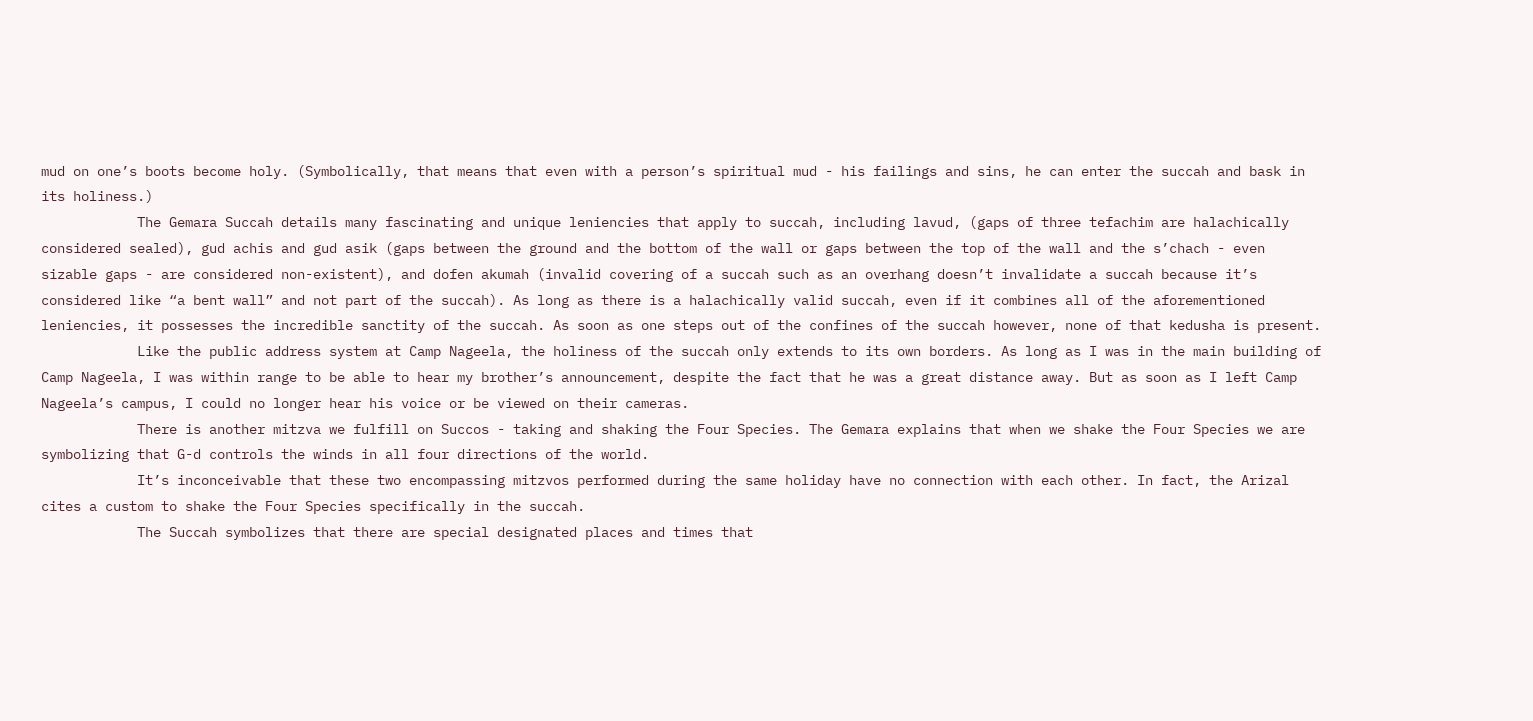mud on one’s boots become holy. (Symbolically, that means that even with a person’s spiritual mud - his failings and sins, he can enter the succah and bask in its holiness.)
            The Gemara Succah details many fascinating and unique leniencies that apply to succah, including lavud, (gaps of three tefachim are halachically considered sealed), gud achis and gud asik (gaps between the ground and the bottom of the wall or gaps between the top of the wall and the s’chach - even sizable gaps - are considered non-existent), and dofen akumah (invalid covering of a succah such as an overhang doesn’t invalidate a succah because it’s considered like “a bent wall” and not part of the succah). As long as there is a halachically valid succah, even if it combines all of the aforementioned leniencies, it possesses the incredible sanctity of the succah. As soon as one steps out of the confines of the succah however, none of that kedusha is present.
            Like the public address system at Camp Nageela, the holiness of the succah only extends to its own borders. As long as I was in the main building of Camp Nageela, I was within range to be able to hear my brother’s announcement, despite the fact that he was a great distance away. But as soon as I left Camp Nageela’s campus, I could no longer hear his voice or be viewed on their cameras.
            There is another mitzva we fulfill on Succos - taking and shaking the Four Species. The Gemara explains that when we shake the Four Species we are symbolizing that G-d controls the winds in all four directions of the world.
            It’s inconceivable that these two encompassing mitzvos performed during the same holiday have no connection with each other. In fact, the Arizal cites a custom to shake the Four Species specifically in the succah.
            The Succah symbolizes that there are special designated places and times that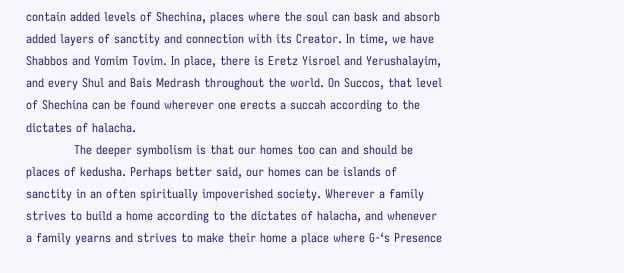contain added levels of Shechina, places where the soul can bask and absorb added layers of sanctity and connection with its Creator. In time, we have Shabbos and Yomim Tovim. In place, there is Eretz Yisroel and Yerushalayim, and every Shul and Bais Medrash throughout the world. On Succos, that level of Shechina can be found wherever one erects a succah according to the dictates of halacha.
            The deeper symbolism is that our homes too can and should be places of kedusha. Perhaps better said, our homes can be islands of sanctity in an often spiritually impoverished society. Wherever a family strives to build a home according to the dictates of halacha, and whenever a family yearns and strives to make their home a place where G-‘s Presence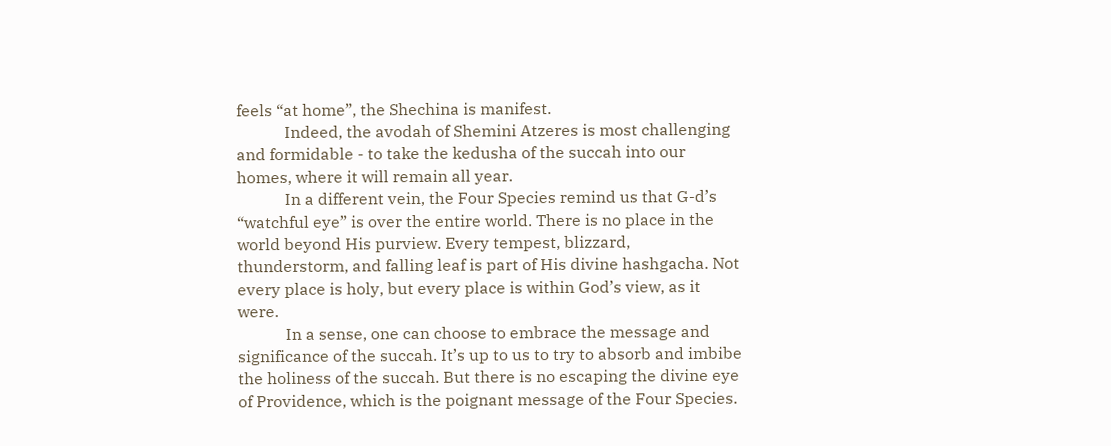feels “at home”, the Shechina is manifest.
            Indeed, the avodah of Shemini Atzeres is most challenging and formidable - to take the kedusha of the succah into our homes, where it will remain all year.
            In a different vein, the Four Species remind us that G-d’s “watchful eye” is over the entire world. There is no place in the world beyond His purview. Every tempest, blizzard, thunderstorm, and falling leaf is part of His divine hashgacha. Not every place is holy, but every place is within God’s view, as it were.
            In a sense, one can choose to embrace the message and significance of the succah. It’s up to us to try to absorb and imbibe the holiness of the succah. But there is no escaping the divine eye of Providence, which is the poignant message of the Four Species.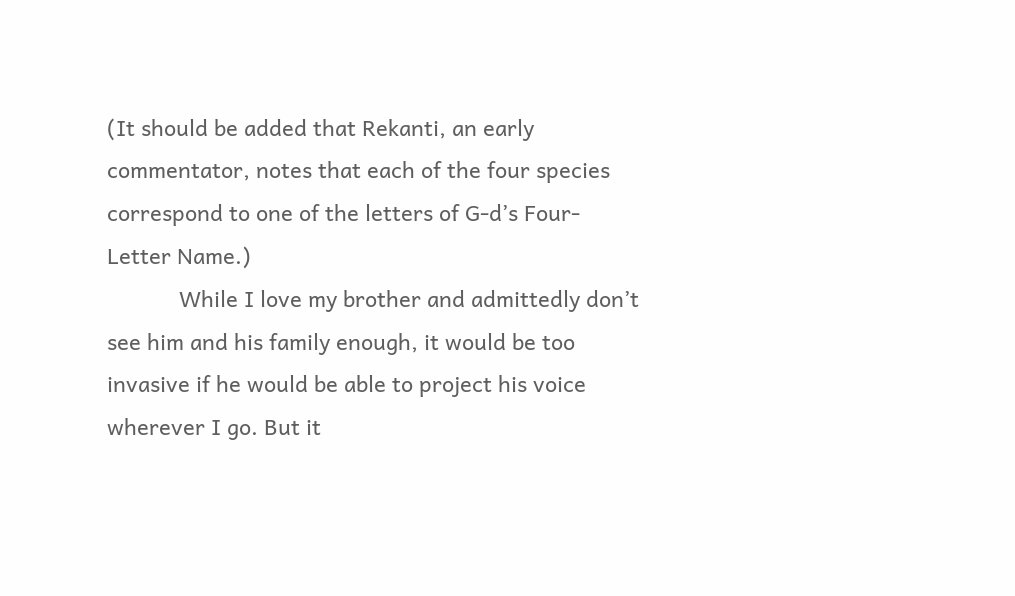(It should be added that Rekanti, an early commentator, notes that each of the four species correspond to one of the letters of G-d’s Four-Letter Name.)
            While I love my brother and admittedly don’t see him and his family enough, it would be too invasive if he would be able to project his voice wherever I go. But it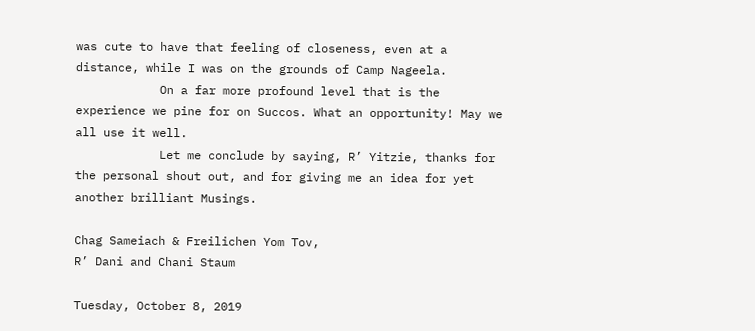was cute to have that feeling of closeness, even at a distance, while I was on the grounds of Camp Nageela.
            On a far more profound level that is the experience we pine for on Succos. What an opportunity! May we all use it well.
            Let me conclude by saying, R’ Yitzie, thanks for the personal shout out, and for giving me an idea for yet another brilliant Musings.

Chag Sameiach & Freilichen Yom Tov,
R’ Dani and Chani Staum

Tuesday, October 8, 2019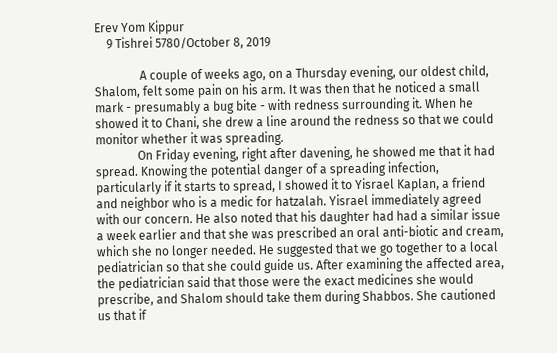Erev Yom Kippur
    9 Tishrei 5780/October 8, 2019

               A couple of weeks ago, on a Thursday evening, our oldest child, Shalom, felt some pain on his arm. It was then that he noticed a small mark - presumably a bug bite - with redness surrounding it. When he showed it to Chani, she drew a line around the redness so that we could monitor whether it was spreading.
              On Friday evening, right after davening, he showed me that it had spread. Knowing the potential danger of a spreading infection, particularly if it starts to spread, I showed it to Yisrael Kaplan, a friend and neighbor who is a medic for hatzalah. Yisrael immediately agreed with our concern. He also noted that his daughter had had a similar issue a week earlier and that she was prescribed an oral anti-biotic and cream, which she no longer needed. He suggested that we go together to a local pediatrician so that she could guide us. After examining the affected area, the pediatrician said that those were the exact medicines she would prescribe, and Shalom should take them during Shabbos. She cautioned us that if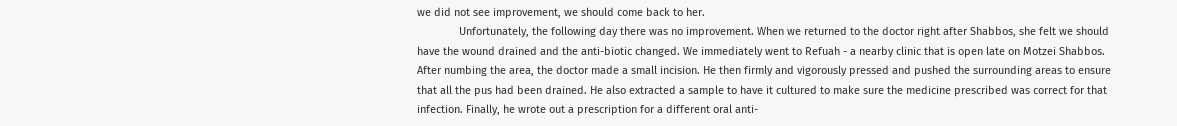we did not see improvement, we should come back to her.
              Unfortunately, the following day there was no improvement. When we returned to the doctor right after Shabbos, she felt we should have the wound drained and the anti-biotic changed. We immediately went to Refuah - a nearby clinic that is open late on Motzei Shabbos. After numbing the area, the doctor made a small incision. He then firmly and vigorously pressed and pushed the surrounding areas to ensure that all the pus had been drained. He also extracted a sample to have it cultured to make sure the medicine prescribed was correct for that infection. Finally, he wrote out a prescription for a different oral anti-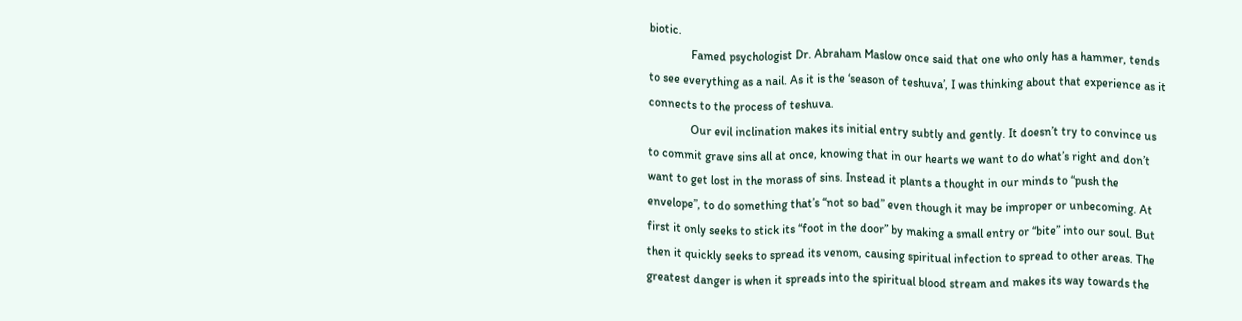biotic.
              Famed psychologist Dr. Abraham Maslow once said that one who only has a hammer, tends to see everything as a nail. As it is the ‘season of teshuva’, I was thinking about that experience as it connects to the process of teshuva.
              Our evil inclination makes its initial entry subtly and gently. It doesn’t try to convince us to commit grave sins all at once, knowing that in our hearts we want to do what’s right and don’t want to get lost in the morass of sins. Instead it plants a thought in our minds to “push the envelope”, to do something that’s “not so bad” even though it may be improper or unbecoming. At first it only seeks to stick its “foot in the door” by making a small entry or “bite” into our soul. But then it quickly seeks to spread its venom, causing spiritual infection to spread to other areas. The greatest danger is when it spreads into the spiritual blood stream and makes its way towards the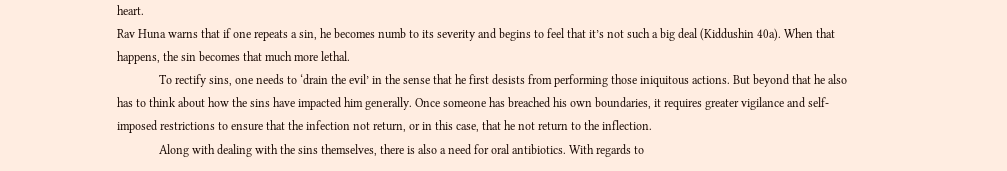heart.
Rav Huna warns that if one repeats a sin, he becomes numb to its severity and begins to feel that it’s not such a big deal (Kiddushin 40a). When that happens, the sin becomes that much more lethal.
              To rectify sins, one needs to ‘drain the evil’ in the sense that he first desists from performing those iniquitous actions. But beyond that he also has to think about how the sins have impacted him generally. Once someone has breached his own boundaries, it requires greater vigilance and self-imposed restrictions to ensure that the infection not return, or in this case, that he not return to the inflection.
              Along with dealing with the sins themselves, there is also a need for oral antibiotics. With regards to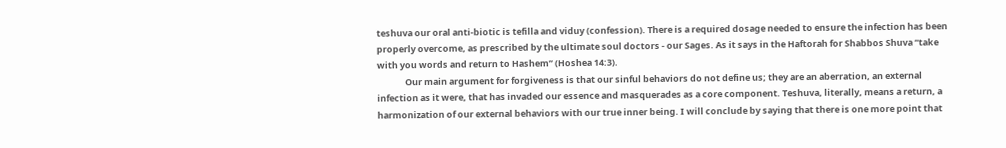teshuva our oral anti-biotic is tefilla and viduy (confession). There is a required dosage needed to ensure the infection has been properly overcome, as prescribed by the ultimate soul doctors - our Sages. As it says in the Haftorah for Shabbos Shuva “take with you words and return to Hashem” (Hoshea 14:3).
              Our main argument for forgiveness is that our sinful behaviors do not define us; they are an aberration, an external infection as it were, that has invaded our essence and masquerades as a core component. Teshuva, literally, means a return, a harmonization of our external behaviors with our true inner being. I will conclude by saying that there is one more point that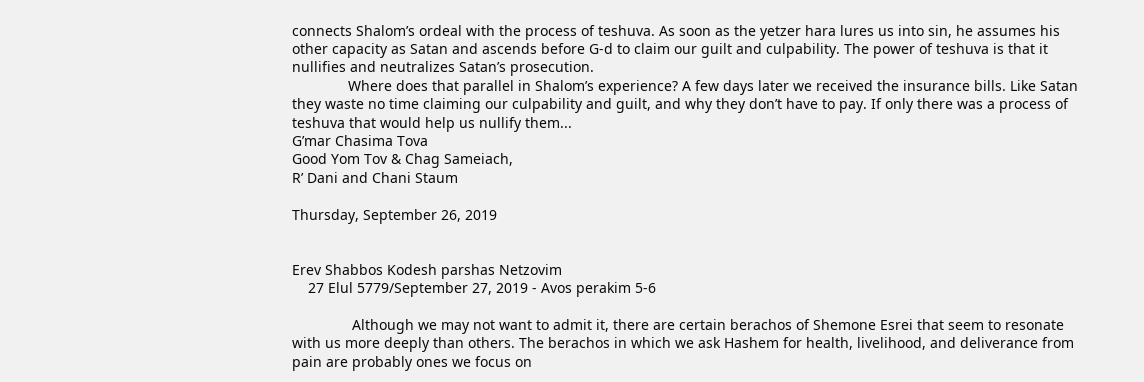connects Shalom’s ordeal with the process of teshuva. As soon as the yetzer hara lures us into sin, he assumes his other capacity as Satan and ascends before G-d to claim our guilt and culpability. The power of teshuva is that it nullifies and neutralizes Satan’s prosecution.
              Where does that parallel in Shalom’s experience? A few days later we received the insurance bills. Like Satan they waste no time claiming our culpability and guilt, and why they don’t have to pay. If only there was a process of teshuva that would help us nullify them...
G’mar Chasima Tova
Good Yom Tov & Chag Sameiach,
R’ Dani and Chani Staum

Thursday, September 26, 2019


Erev Shabbos Kodesh parshas Netzovim
    27 Elul 5779/September 27, 2019 - Avos perakim 5-6

               Although we may not want to admit it, there are certain berachos of Shemone Esrei that seem to resonate with us more deeply than others. The berachos in which we ask Hashem for health, livelihood, and deliverance from pain are probably ones we focus on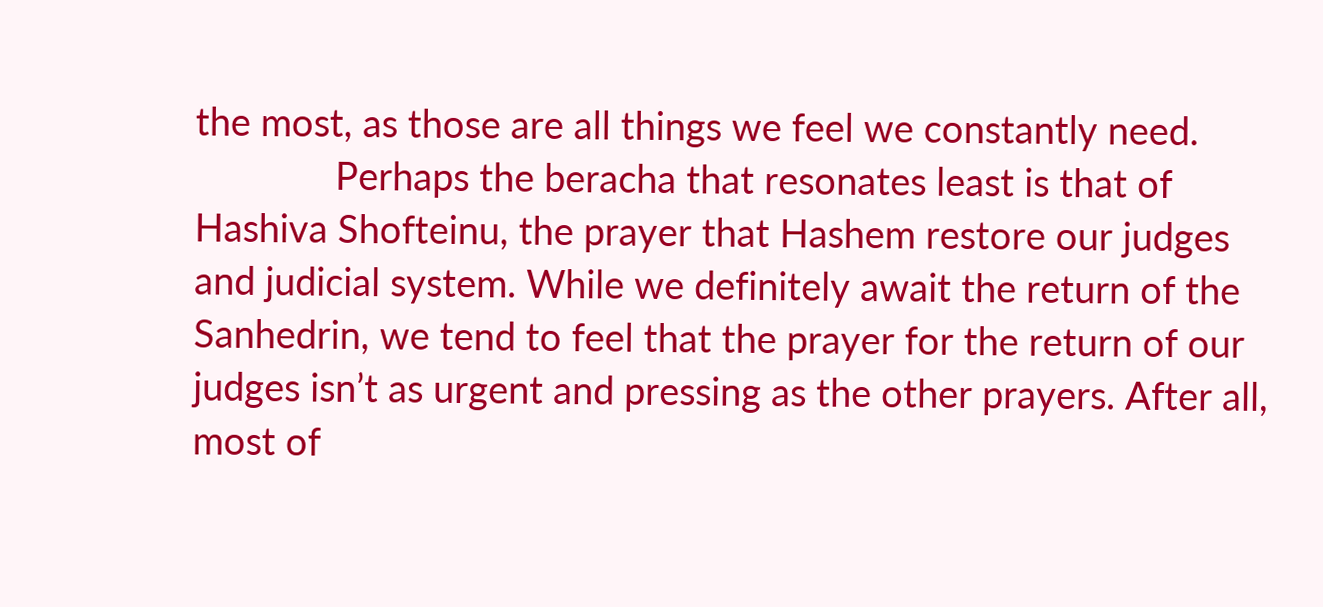the most, as those are all things we feel we constantly need.
              Perhaps the beracha that resonates least is that of Hashiva Shofteinu, the prayer that Hashem restore our judges and judicial system. While we definitely await the return of the Sanhedrin, we tend to feel that the prayer for the return of our judges isn’t as urgent and pressing as the other prayers. After all, most of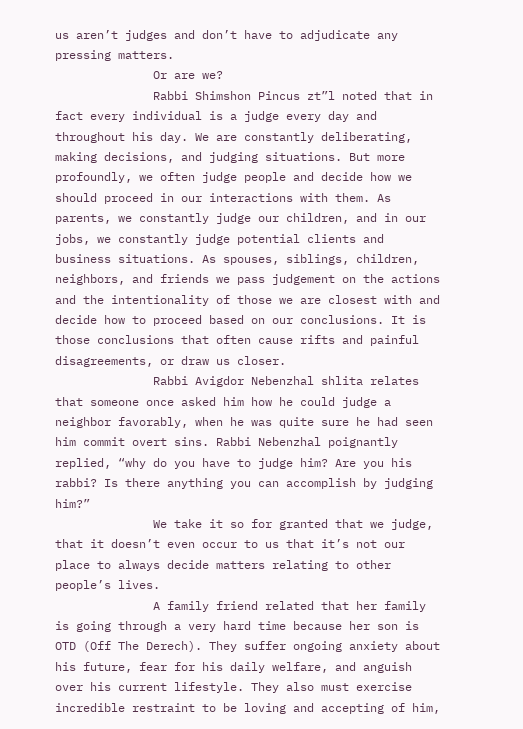us aren’t judges and don’t have to adjudicate any pressing matters.
              Or are we?
              Rabbi Shimshon Pincus zt”l noted that in fact every individual is a judge every day and throughout his day. We are constantly deliberating, making decisions, and judging situations. But more profoundly, we often judge people and decide how we should proceed in our interactions with them. As parents, we constantly judge our children, and in our jobs, we constantly judge potential clients and business situations. As spouses, siblings, children, neighbors, and friends we pass judgement on the actions and the intentionality of those we are closest with and decide how to proceed based on our conclusions. It is those conclusions that often cause rifts and painful disagreements, or draw us closer.
              Rabbi Avigdor Nebenzhal shlita relates that someone once asked him how he could judge a neighbor favorably, when he was quite sure he had seen him commit overt sins. Rabbi Nebenzhal poignantly replied, “why do you have to judge him? Are you his rabbi? Is there anything you can accomplish by judging him?”
              We take it so for granted that we judge, that it doesn’t even occur to us that it’s not our place to always decide matters relating to other people’s lives.
              A family friend related that her family is going through a very hard time because her son is OTD (Off The Derech). They suffer ongoing anxiety about his future, fear for his daily welfare, and anguish over his current lifestyle. They also must exercise incredible restraint to be loving and accepting of him,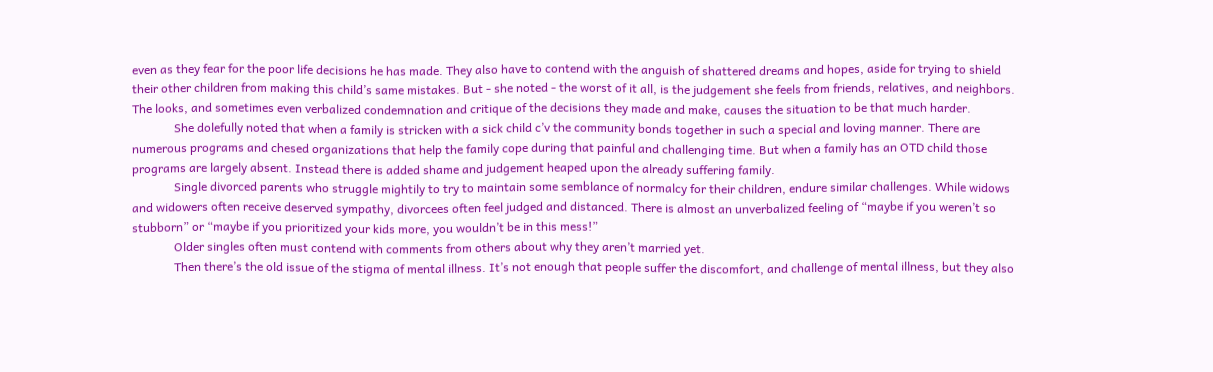even as they fear for the poor life decisions he has made. They also have to contend with the anguish of shattered dreams and hopes, aside for trying to shield their other children from making this child’s same mistakes. But - she noted - the worst of it all, is the judgement she feels from friends, relatives, and neighbors. The looks, and sometimes even verbalized condemnation and critique of the decisions they made and make, causes the situation to be that much harder.
              She dolefully noted that when a family is stricken with a sick child c’v the community bonds together in such a special and loving manner. There are numerous programs and chesed organizations that help the family cope during that painful and challenging time. But when a family has an OTD child those programs are largely absent. Instead there is added shame and judgement heaped upon the already suffering family.
              Single divorced parents who struggle mightily to try to maintain some semblance of normalcy for their children, endure similar challenges. While widows and widowers often receive deserved sympathy, divorcees often feel judged and distanced. There is almost an unverbalized feeling of “maybe if you weren’t so stubborn” or “maybe if you prioritized your kids more, you wouldn’t be in this mess!”
              Older singles often must contend with comments from others about why they aren’t married yet.
              Then there’s the old issue of the stigma of mental illness. It’s not enough that people suffer the discomfort, and challenge of mental illness, but they also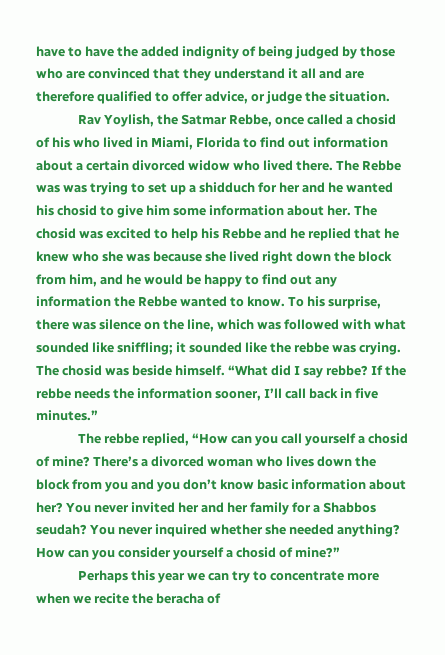have to have the added indignity of being judged by those who are convinced that they understand it all and are therefore qualified to offer advice, or judge the situation.
              Rav Yoylish, the Satmar Rebbe, once called a chosid of his who lived in Miami, Florida to find out information about a certain divorced widow who lived there. The Rebbe was was trying to set up a shidduch for her and he wanted his chosid to give him some information about her. The chosid was excited to help his Rebbe and he replied that he knew who she was because she lived right down the block from him, and he would be happy to find out any information the Rebbe wanted to know. To his surprise, there was silence on the line, which was followed with what sounded like sniffling; it sounded like the rebbe was crying. The chosid was beside himself. “What did I say rebbe? If the rebbe needs the information sooner, I’ll call back in five minutes.”
              The rebbe replied, “How can you call yourself a chosid of mine? There’s a divorced woman who lives down the block from you and you don’t know basic information about her? You never invited her and her family for a Shabbos seudah? You never inquired whether she needed anything? How can you consider yourself a chosid of mine?”
              Perhaps this year we can try to concentrate more when we recite the beracha of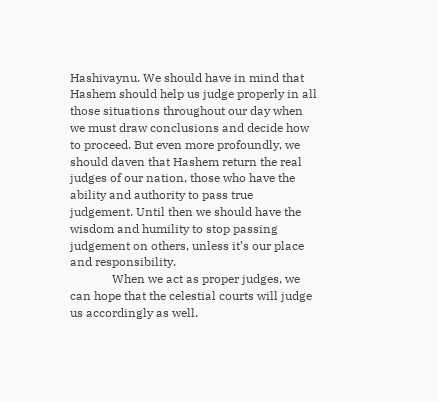Hashivaynu. We should have in mind that Hashem should help us judge properly in all those situations throughout our day when we must draw conclusions and decide how to proceed. But even more profoundly, we should daven that Hashem return the real judges of our nation, those who have the ability and authority to pass true judgement. Until then we should have the wisdom and humility to stop passing judgement on others, unless it’s our place and responsibility.
              When we act as proper judges, we can hope that the celestial courts will judge us accordingly as well.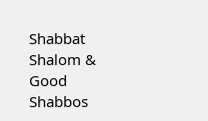Shabbat Shalom & Good Shabbos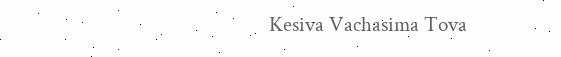Kesiva Vachasima Tova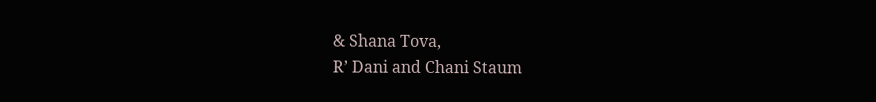& Shana Tova,
R’ Dani and Chani Staum